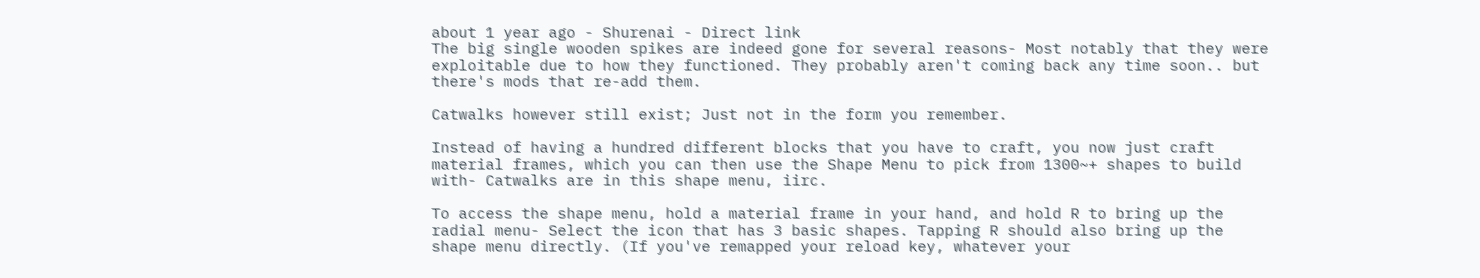about 1 year ago - Shurenai - Direct link
The big single wooden spikes are indeed gone for several reasons- Most notably that they were exploitable due to how they functioned. They probably aren't coming back any time soon.. but there's mods that re-add them.

Catwalks however still exist; Just not in the form you remember.

Instead of having a hundred different blocks that you have to craft, you now just craft material frames, which you can then use the Shape Menu to pick from 1300~+ shapes to build with- Catwalks are in this shape menu, iirc.

To access the shape menu, hold a material frame in your hand, and hold R to bring up the radial menu- Select the icon that has 3 basic shapes. Tapping R should also bring up the shape menu directly. (If you've remapped your reload key, whatever your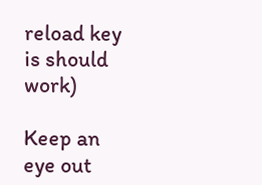reload key is should work)

Keep an eye out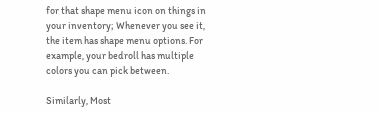for that shape menu icon on things in your inventory; Whenever you see it, the item has shape menu options. For example, your bedroll has multiple colors you can pick between.

Similarly, Most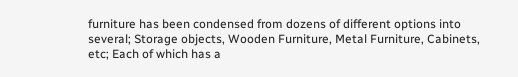furniture has been condensed from dozens of different options into several; Storage objects, Wooden Furniture, Metal Furniture, Cabinets, etc; Each of which has a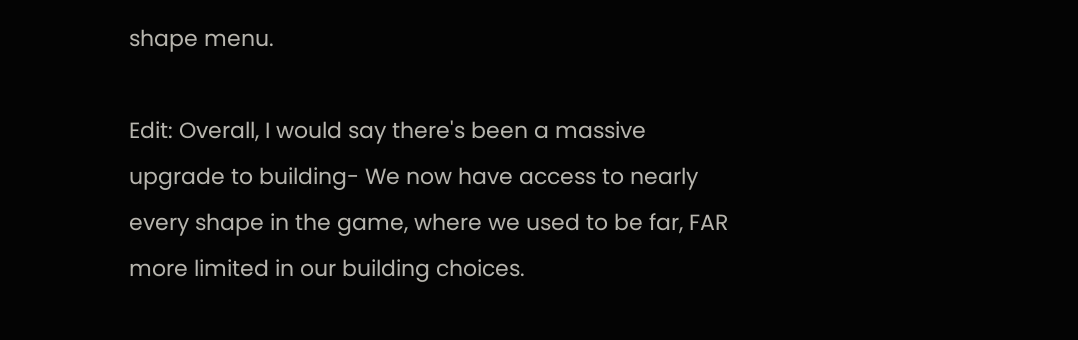shape menu.

Edit: Overall, I would say there's been a massive upgrade to building- We now have access to nearly every shape in the game, where we used to be far, FAR more limited in our building choices.